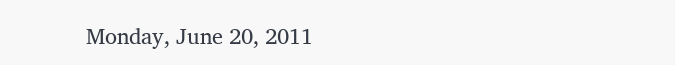Monday, June 20, 2011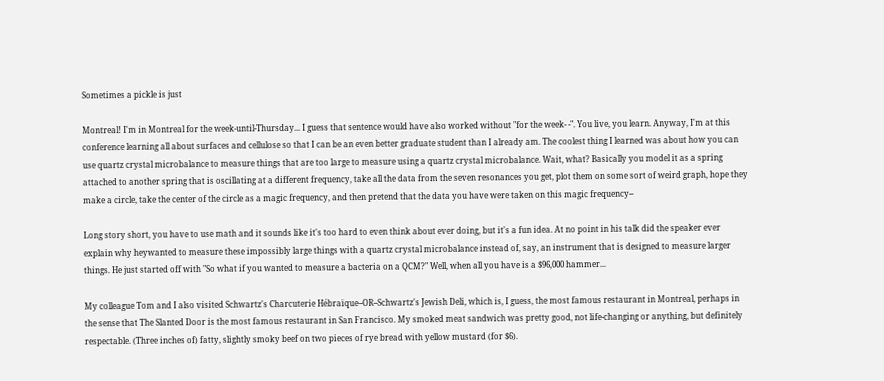Sometimes a pickle is just

Montreal! I'm in Montreal for the week-until-Thursday... I guess that sentence would have also worked without "for the week- -". You live, you learn. Anyway, I'm at this conference learning all about surfaces and cellulose so that I can be an even better graduate student than I already am. The coolest thing I learned was about how you can use quartz crystal microbalance to measure things that are too large to measure using a quartz crystal microbalance. Wait, what? Basically you model it as a spring attached to another spring that is oscillating at a different frequency, take all the data from the seven resonances you get, plot them on some sort of weird graph, hope they make a circle, take the center of the circle as a magic frequency, and then pretend that the data you have were taken on this magic frequency--

Long story short, you have to use math and it sounds like it's too hard to even think about ever doing, but it's a fun idea. At no point in his talk did the speaker ever explain why heywanted to measure these impossibly large things with a quartz crystal microbalance instead of, say, an instrument that is designed to measure larger things. He just started off with "So what if you wanted to measure a bacteria on a QCM?" Well, when all you have is a $96,000 hammer...

My colleague Tom and I also visited Schwartz's Charcuterie Hébraïque--OR--Schwartz's Jewish Deli, which is, I guess, the most famous restaurant in Montreal, perhaps in the sense that The Slanted Door is the most famous restaurant in San Francisco. My smoked meat sandwich was pretty good, not life-changing or anything, but definitely respectable. (Three inches of) fatty, slightly smoky beef on two pieces of rye bread with yellow mustard (for $6).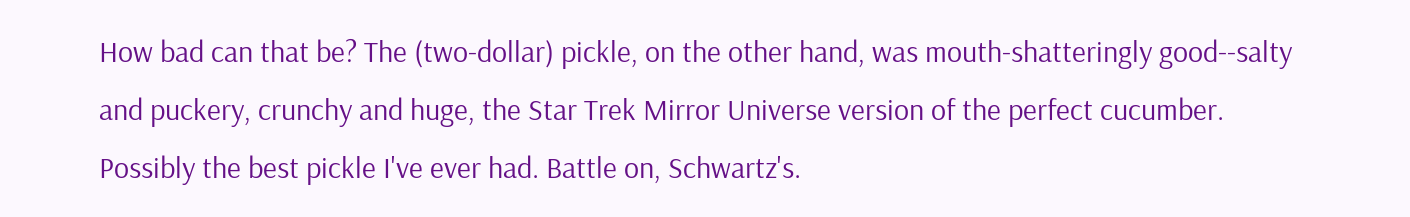How bad can that be? The (two-dollar) pickle, on the other hand, was mouth-shatteringly good--salty and puckery, crunchy and huge, the Star Trek Mirror Universe version of the perfect cucumber. Possibly the best pickle I've ever had. Battle on, Schwartz's.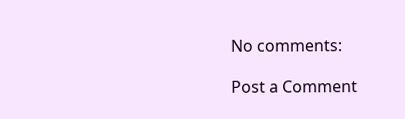No comments:

Post a Comment